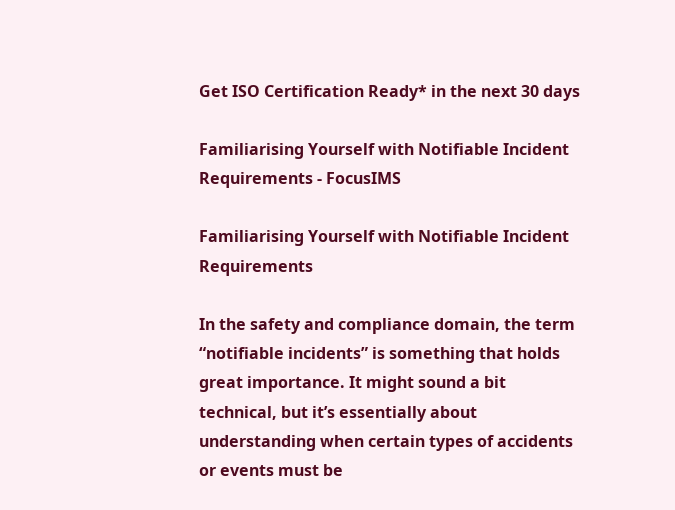Get ISO Certification Ready* in the next 30 days

Familiarising Yourself with Notifiable Incident Requirements - FocusIMS

Familiarising Yourself with Notifiable Incident Requirements

In the safety and compliance domain, the term “notifiable incidents” is something that holds great importance. It might sound a bit technical, but it’s essentially about understanding when certain types of accidents or events must be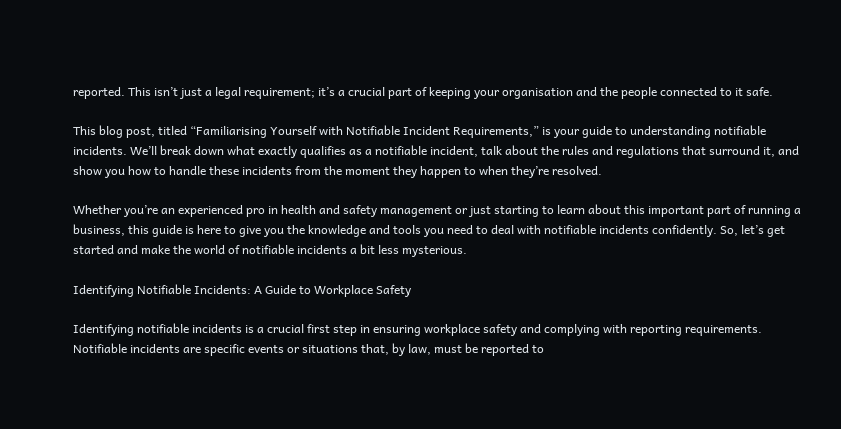reported. This isn’t just a legal requirement; it’s a crucial part of keeping your organisation and the people connected to it safe.

This blog post, titled “Familiarising Yourself with Notifiable Incident Requirements,” is your guide to understanding notifiable incidents. We’ll break down what exactly qualifies as a notifiable incident, talk about the rules and regulations that surround it, and show you how to handle these incidents from the moment they happen to when they’re resolved.

Whether you’re an experienced pro in health and safety management or just starting to learn about this important part of running a business, this guide is here to give you the knowledge and tools you need to deal with notifiable incidents confidently. So, let’s get started and make the world of notifiable incidents a bit less mysterious.

Identifying Notifiable Incidents: A Guide to Workplace Safety

Identifying notifiable incidents is a crucial first step in ensuring workplace safety and complying with reporting requirements. Notifiable incidents are specific events or situations that, by law, must be reported to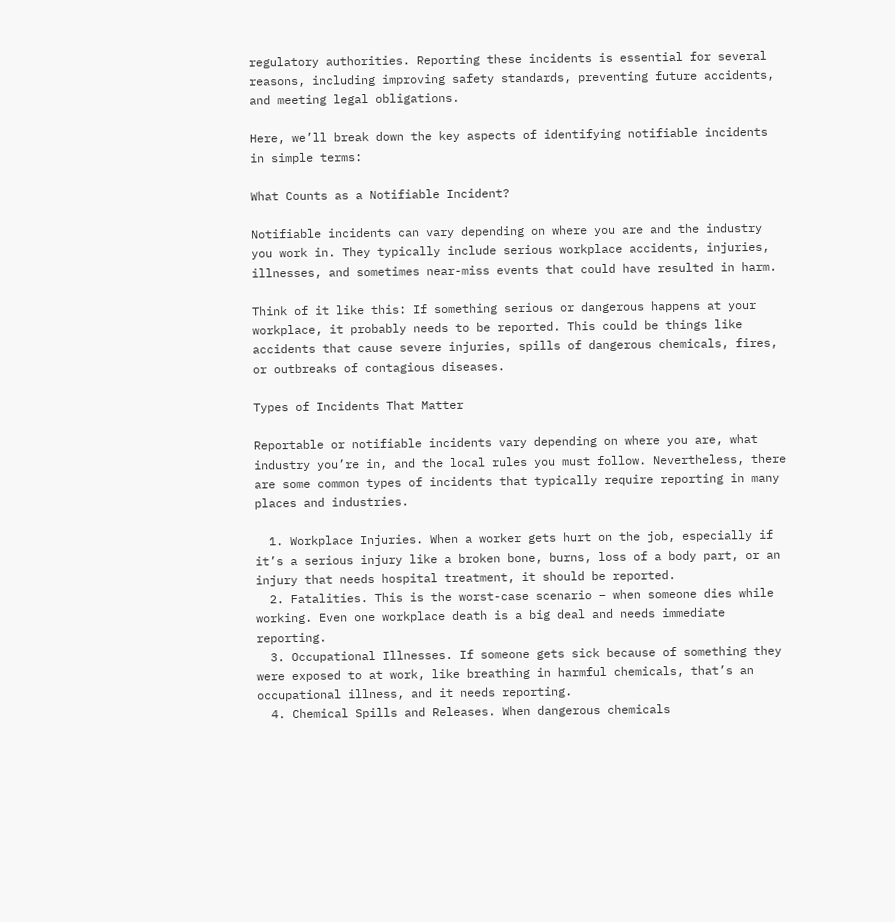regulatory authorities. Reporting these incidents is essential for several reasons, including improving safety standards, preventing future accidents, and meeting legal obligations.

Here, we’ll break down the key aspects of identifying notifiable incidents in simple terms:

What Counts as a Notifiable Incident?

Notifiable incidents can vary depending on where you are and the industry you work in. They typically include serious workplace accidents, injuries, illnesses, and sometimes near-miss events that could have resulted in harm.

Think of it like this: If something serious or dangerous happens at your workplace, it probably needs to be reported. This could be things like accidents that cause severe injuries, spills of dangerous chemicals, fires, or outbreaks of contagious diseases.

Types of Incidents That Matter

Reportable or notifiable incidents vary depending on where you are, what industry you’re in, and the local rules you must follow. Nevertheless, there are some common types of incidents that typically require reporting in many places and industries.

  1. Workplace Injuries. When a worker gets hurt on the job, especially if it’s a serious injury like a broken bone, burns, loss of a body part, or an injury that needs hospital treatment, it should be reported.
  2. Fatalities. This is the worst-case scenario – when someone dies while working. Even one workplace death is a big deal and needs immediate reporting.
  3. Occupational Illnesses. If someone gets sick because of something they were exposed to at work, like breathing in harmful chemicals, that’s an occupational illness, and it needs reporting.
  4. Chemical Spills and Releases. When dangerous chemicals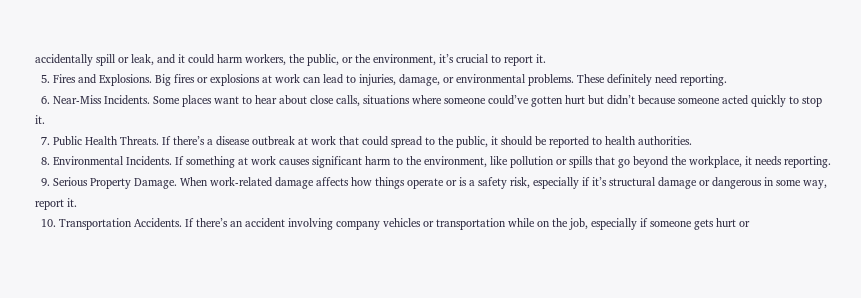accidentally spill or leak, and it could harm workers, the public, or the environment, it’s crucial to report it.
  5. Fires and Explosions. Big fires or explosions at work can lead to injuries, damage, or environmental problems. These definitely need reporting.
  6. Near-Miss Incidents. Some places want to hear about close calls, situations where someone could’ve gotten hurt but didn’t because someone acted quickly to stop it.
  7. Public Health Threats. If there’s a disease outbreak at work that could spread to the public, it should be reported to health authorities.
  8. Environmental Incidents. If something at work causes significant harm to the environment, like pollution or spills that go beyond the workplace, it needs reporting.
  9. Serious Property Damage. When work-related damage affects how things operate or is a safety risk, especially if it’s structural damage or dangerous in some way, report it.
  10. Transportation Accidents. If there’s an accident involving company vehicles or transportation while on the job, especially if someone gets hurt or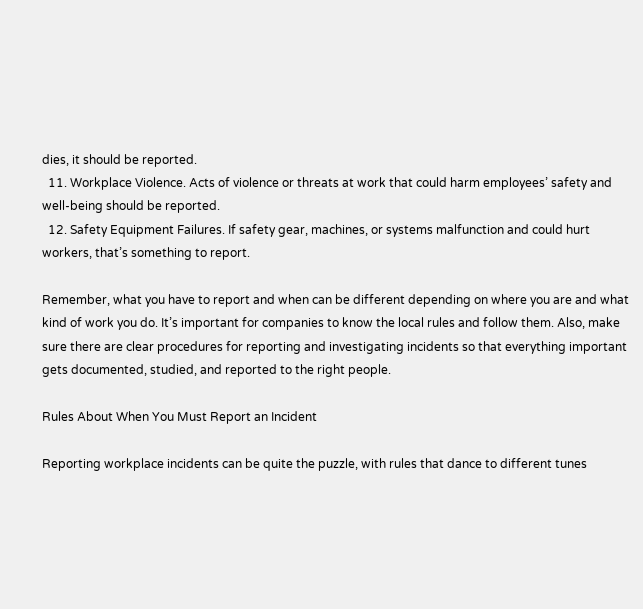dies, it should be reported.
  11. Workplace Violence. Acts of violence or threats at work that could harm employees’ safety and well-being should be reported.
  12. Safety Equipment Failures. If safety gear, machines, or systems malfunction and could hurt workers, that’s something to report.

Remember, what you have to report and when can be different depending on where you are and what kind of work you do. It’s important for companies to know the local rules and follow them. Also, make sure there are clear procedures for reporting and investigating incidents so that everything important gets documented, studied, and reported to the right people.

Rules About When You Must Report an Incident

Reporting workplace incidents can be quite the puzzle, with rules that dance to different tunes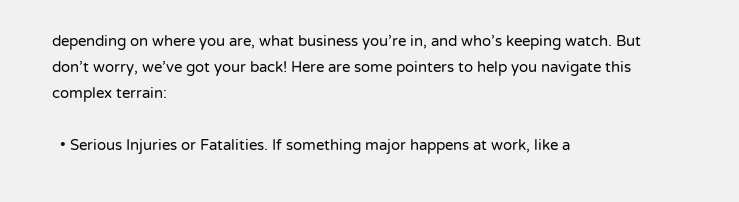depending on where you are, what business you’re in, and who’s keeping watch. But don’t worry, we’ve got your back! Here are some pointers to help you navigate this complex terrain:

  • Serious Injuries or Fatalities. If something major happens at work, like a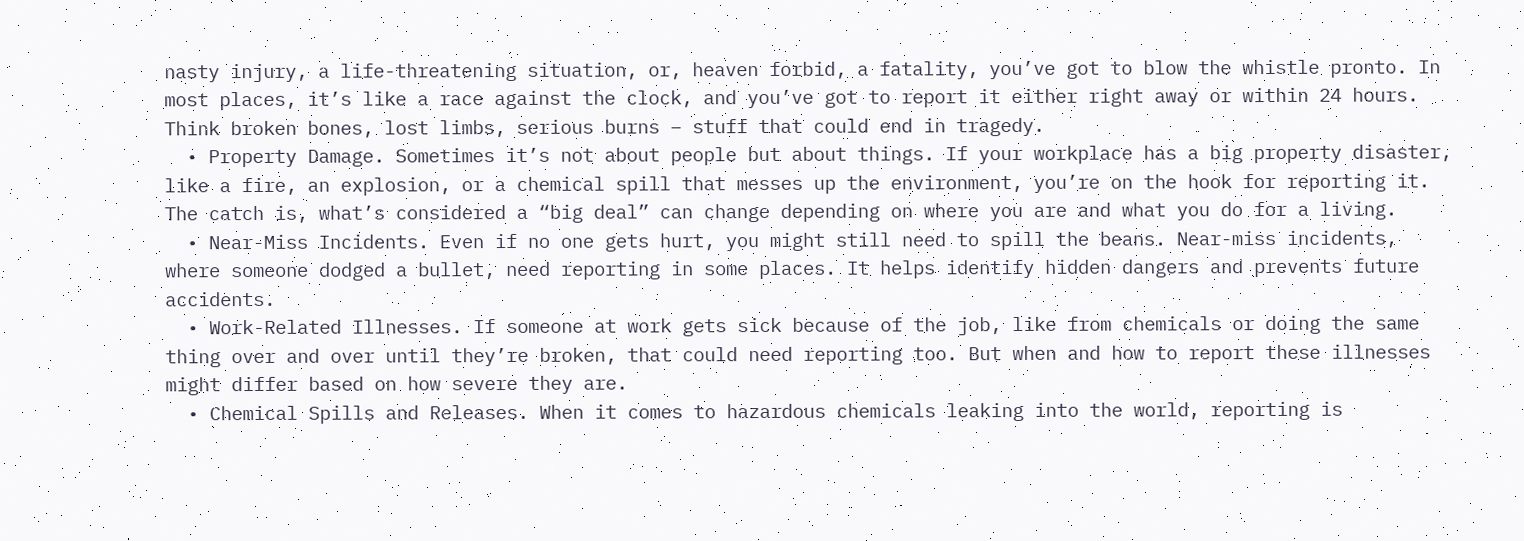nasty injury, a life-threatening situation, or, heaven forbid, a fatality, you’ve got to blow the whistle pronto. In most places, it’s like a race against the clock, and you’ve got to report it either right away or within 24 hours. Think broken bones, lost limbs, serious burns – stuff that could end in tragedy.
  • Property Damage. Sometimes it’s not about people but about things. If your workplace has a big property disaster, like a fire, an explosion, or a chemical spill that messes up the environment, you’re on the hook for reporting it. The catch is, what’s considered a “big deal” can change depending on where you are and what you do for a living.
  • Near-Miss Incidents. Even if no one gets hurt, you might still need to spill the beans. Near-miss incidents, where someone dodged a bullet, need reporting in some places. It helps identify hidden dangers and prevents future accidents.
  • Work-Related Illnesses. If someone at work gets sick because of the job, like from chemicals or doing the same thing over and over until they’re broken, that could need reporting too. But when and how to report these illnesses might differ based on how severe they are.
  • Chemical Spills and Releases. When it comes to hazardous chemicals leaking into the world, reporting is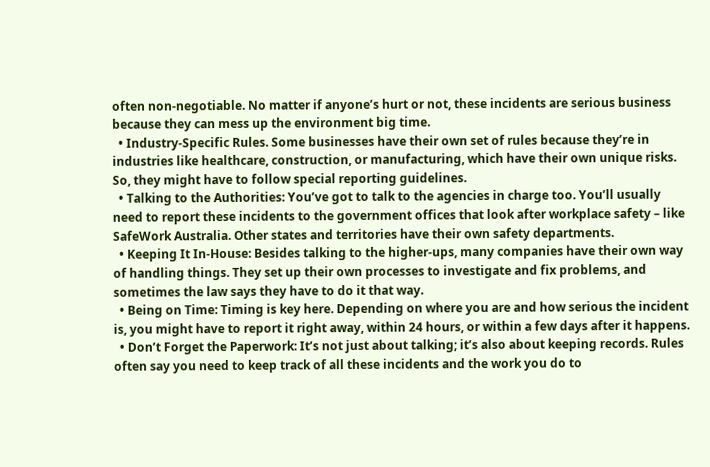often non-negotiable. No matter if anyone’s hurt or not, these incidents are serious business because they can mess up the environment big time.
  • Industry-Specific Rules. Some businesses have their own set of rules because they’re in industries like healthcare, construction, or manufacturing, which have their own unique risks. So, they might have to follow special reporting guidelines.
  • Talking to the Authorities: You’ve got to talk to the agencies in charge too. You’ll usually need to report these incidents to the government offices that look after workplace safety – like SafeWork Australia. Other states and territories have their own safety departments.
  • Keeping It In-House: Besides talking to the higher-ups, many companies have their own way of handling things. They set up their own processes to investigate and fix problems, and sometimes the law says they have to do it that way.
  • Being on Time: Timing is key here. Depending on where you are and how serious the incident is, you might have to report it right away, within 24 hours, or within a few days after it happens.
  • Don’t Forget the Paperwork: It’s not just about talking; it’s also about keeping records. Rules often say you need to keep track of all these incidents and the work you do to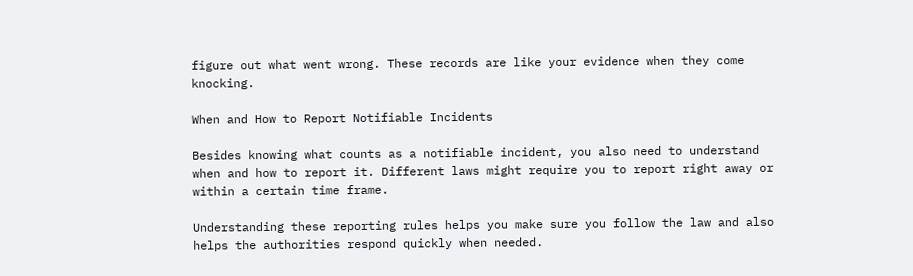figure out what went wrong. These records are like your evidence when they come knocking.

When and How to Report Notifiable Incidents

Besides knowing what counts as a notifiable incident, you also need to understand when and how to report it. Different laws might require you to report right away or within a certain time frame.

Understanding these reporting rules helps you make sure you follow the law and also helps the authorities respond quickly when needed.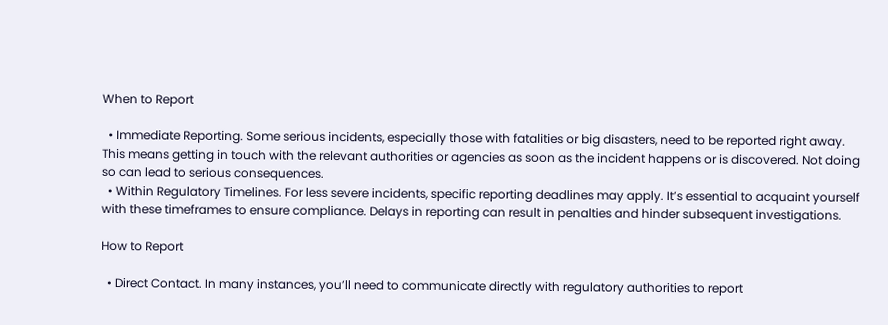When to Report

  • Immediate Reporting. Some serious incidents, especially those with fatalities or big disasters, need to be reported right away. This means getting in touch with the relevant authorities or agencies as soon as the incident happens or is discovered. Not doing so can lead to serious consequences.
  • Within Regulatory Timelines. For less severe incidents, specific reporting deadlines may apply. It’s essential to acquaint yourself with these timeframes to ensure compliance. Delays in reporting can result in penalties and hinder subsequent investigations.

How to Report

  • Direct Contact. In many instances, you’ll need to communicate directly with regulatory authorities to report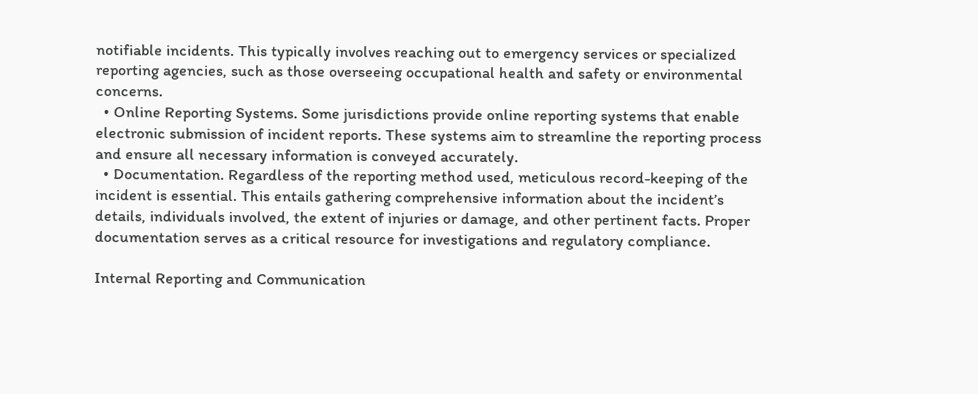notifiable incidents. This typically involves reaching out to emergency services or specialized reporting agencies, such as those overseeing occupational health and safety or environmental concerns.
  • Online Reporting Systems. Some jurisdictions provide online reporting systems that enable electronic submission of incident reports. These systems aim to streamline the reporting process and ensure all necessary information is conveyed accurately.
  • Documentation. Regardless of the reporting method used, meticulous record-keeping of the incident is essential. This entails gathering comprehensive information about the incident’s details, individuals involved, the extent of injuries or damage, and other pertinent facts. Proper documentation serves as a critical resource for investigations and regulatory compliance.

Internal Reporting and Communication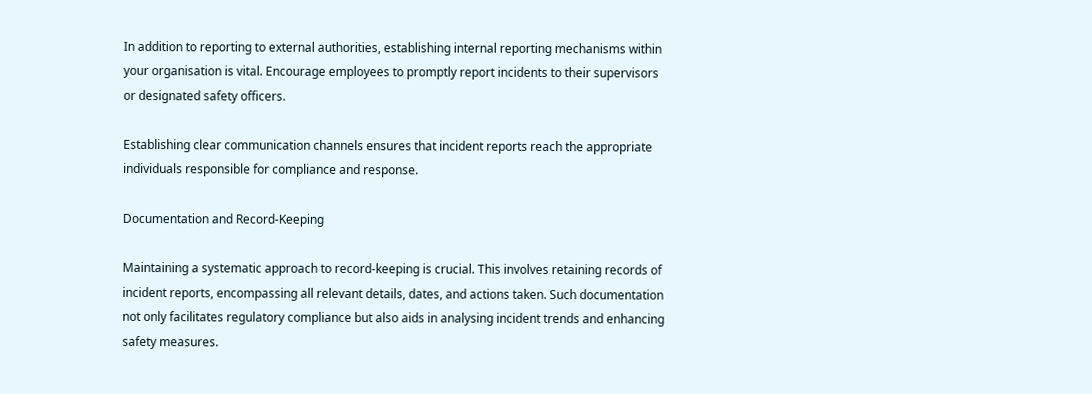In addition to reporting to external authorities, establishing internal reporting mechanisms within your organisation is vital. Encourage employees to promptly report incidents to their supervisors or designated safety officers.

Establishing clear communication channels ensures that incident reports reach the appropriate individuals responsible for compliance and response.

Documentation and Record-Keeping

Maintaining a systematic approach to record-keeping is crucial. This involves retaining records of incident reports, encompassing all relevant details, dates, and actions taken. Such documentation not only facilitates regulatory compliance but also aids in analysing incident trends and enhancing safety measures.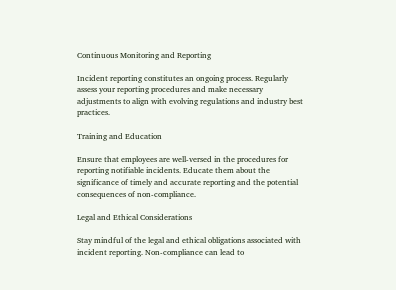Continuous Monitoring and Reporting

Incident reporting constitutes an ongoing process. Regularly assess your reporting procedures and make necessary adjustments to align with evolving regulations and industry best practices.

Training and Education

Ensure that employees are well-versed in the procedures for reporting notifiable incidents. Educate them about the significance of timely and accurate reporting and the potential consequences of non-compliance.

Legal and Ethical Considerations

Stay mindful of the legal and ethical obligations associated with incident reporting. Non-compliance can lead to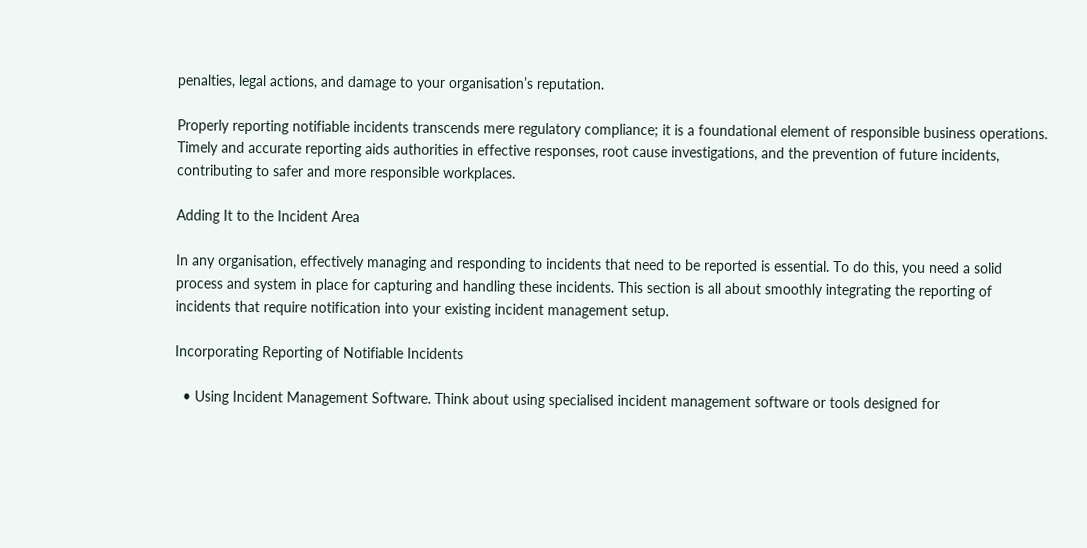penalties, legal actions, and damage to your organisation’s reputation.

Properly reporting notifiable incidents transcends mere regulatory compliance; it is a foundational element of responsible business operations. Timely and accurate reporting aids authorities in effective responses, root cause investigations, and the prevention of future incidents, contributing to safer and more responsible workplaces.

Adding It to the Incident Area

In any organisation, effectively managing and responding to incidents that need to be reported is essential. To do this, you need a solid process and system in place for capturing and handling these incidents. This section is all about smoothly integrating the reporting of incidents that require notification into your existing incident management setup.

Incorporating Reporting of Notifiable Incidents

  • Using Incident Management Software. Think about using specialised incident management software or tools designed for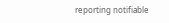reporting notifiable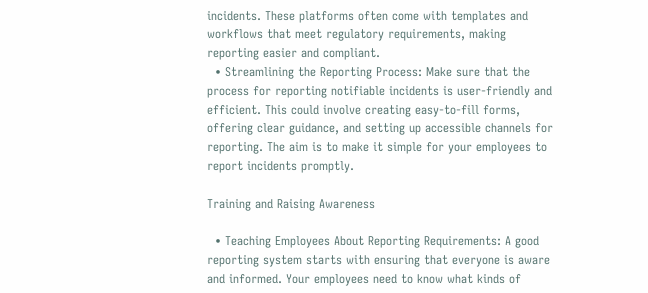incidents. These platforms often come with templates and workflows that meet regulatory requirements, making reporting easier and compliant.
  • Streamlining the Reporting Process: Make sure that the process for reporting notifiable incidents is user-friendly and efficient. This could involve creating easy-to-fill forms, offering clear guidance, and setting up accessible channels for reporting. The aim is to make it simple for your employees to report incidents promptly.

Training and Raising Awareness

  • Teaching Employees About Reporting Requirements: A good reporting system starts with ensuring that everyone is aware and informed. Your employees need to know what kinds of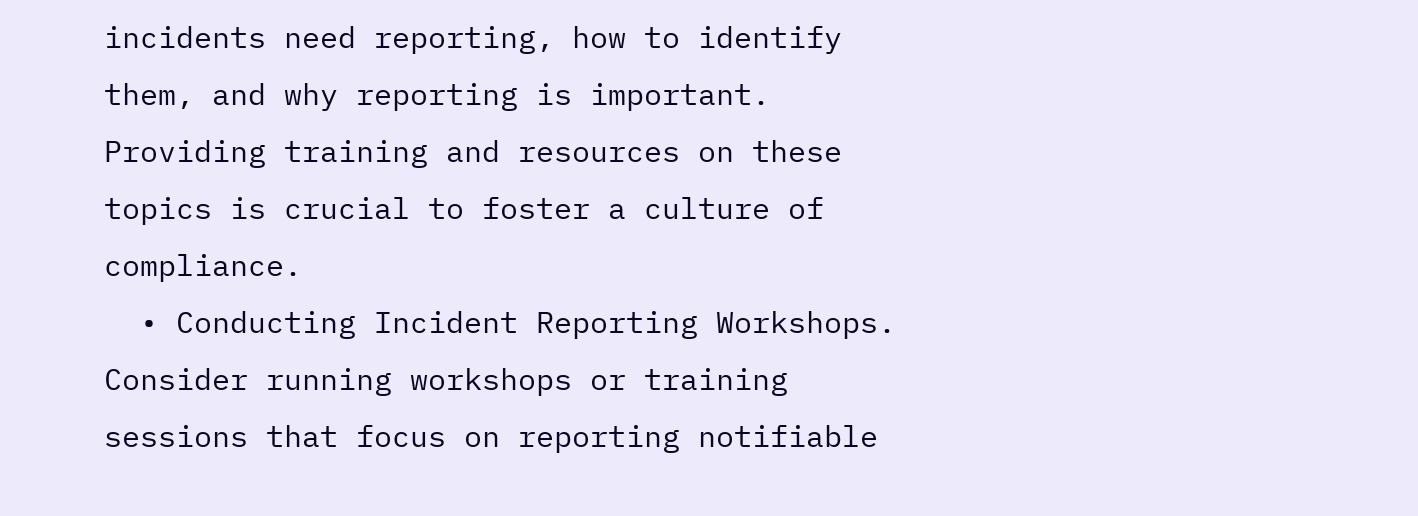incidents need reporting, how to identify them, and why reporting is important. Providing training and resources on these topics is crucial to foster a culture of compliance.
  • Conducting Incident Reporting Workshops. Consider running workshops or training sessions that focus on reporting notifiable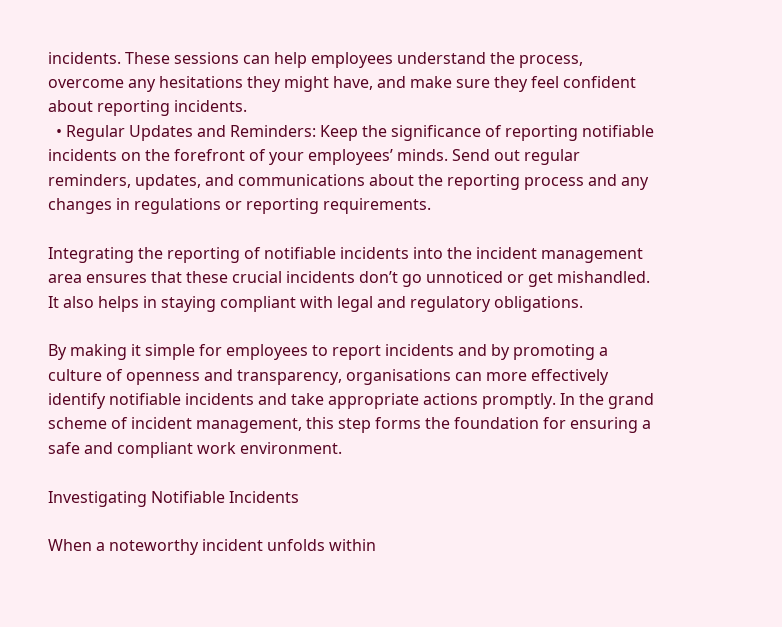incidents. These sessions can help employees understand the process, overcome any hesitations they might have, and make sure they feel confident about reporting incidents.
  • Regular Updates and Reminders: Keep the significance of reporting notifiable incidents on the forefront of your employees’ minds. Send out regular reminders, updates, and communications about the reporting process and any changes in regulations or reporting requirements.

Integrating the reporting of notifiable incidents into the incident management area ensures that these crucial incidents don’t go unnoticed or get mishandled. It also helps in staying compliant with legal and regulatory obligations.

By making it simple for employees to report incidents and by promoting a culture of openness and transparency, organisations can more effectively identify notifiable incidents and take appropriate actions promptly. In the grand scheme of incident management, this step forms the foundation for ensuring a safe and compliant work environment.

Investigating Notifiable Incidents

When a noteworthy incident unfolds within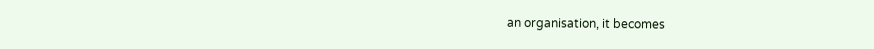an organisation, it becomes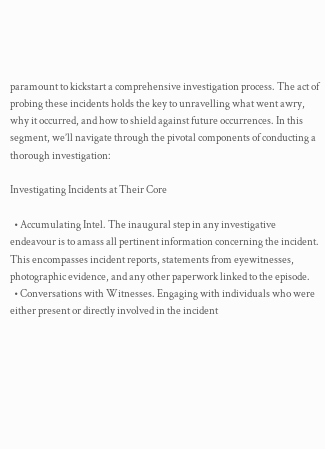paramount to kickstart a comprehensive investigation process. The act of probing these incidents holds the key to unravelling what went awry, why it occurred, and how to shield against future occurrences. In this segment, we’ll navigate through the pivotal components of conducting a thorough investigation:

Investigating Incidents at Their Core

  • Accumulating Intel. The inaugural step in any investigative endeavour is to amass all pertinent information concerning the incident. This encompasses incident reports, statements from eyewitnesses, photographic evidence, and any other paperwork linked to the episode.
  • Conversations with Witnesses. Engaging with individuals who were either present or directly involved in the incident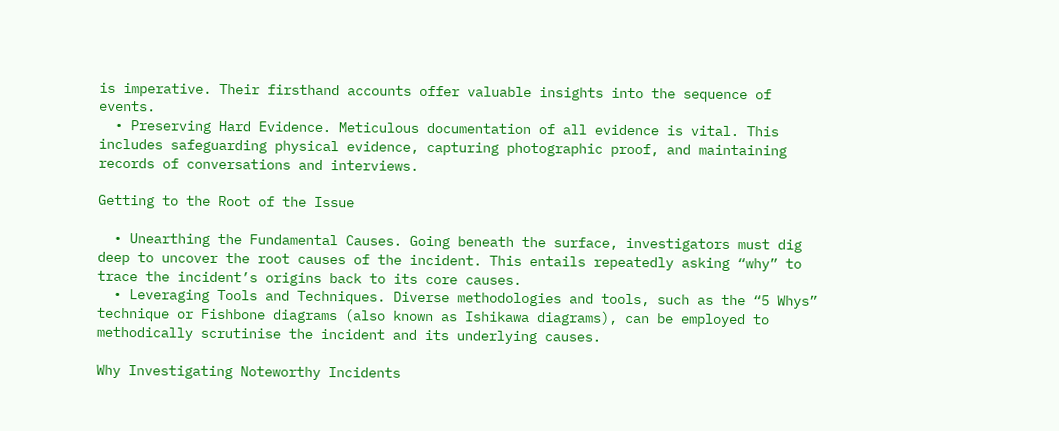is imperative. Their firsthand accounts offer valuable insights into the sequence of events.
  • Preserving Hard Evidence. Meticulous documentation of all evidence is vital. This includes safeguarding physical evidence, capturing photographic proof, and maintaining records of conversations and interviews.

Getting to the Root of the Issue

  • Unearthing the Fundamental Causes. Going beneath the surface, investigators must dig deep to uncover the root causes of the incident. This entails repeatedly asking “why” to trace the incident’s origins back to its core causes.
  • Leveraging Tools and Techniques. Diverse methodologies and tools, such as the “5 Whys” technique or Fishbone diagrams (also known as Ishikawa diagrams), can be employed to methodically scrutinise the incident and its underlying causes.

Why Investigating Noteworthy Incidents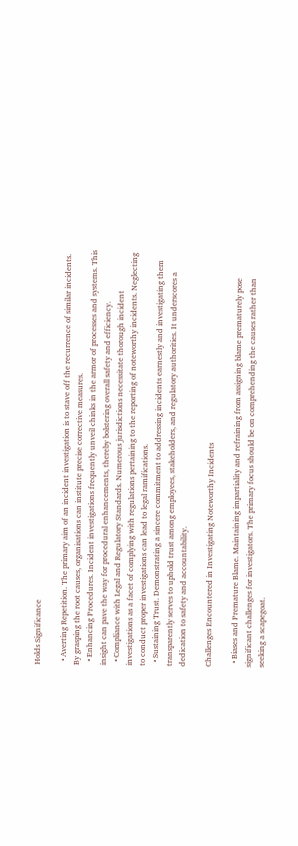Holds Significance

  • Averting Repetition. The primary aim of an incident investigation is to stave off the recurrence of similar incidents. By grasping the root causes, organisations can institute precise corrective measures.
  • Enhancing Procedures. Incident investigations frequently unveil chinks in the armor of processes and systems. This insight can pave the way for procedural enhancements, thereby bolstering overall safety and efficiency.
  • Compliance with Legal and Regulatory Standards. Numerous jurisdictions necessitate thorough incident investigations as a facet of complying with regulations pertaining to the reporting of noteworthy incidents. Neglecting to conduct proper investigations can lead to legal ramifications.
  • Sustaining Trust. Demonstrating a sincere commitment to addressing incidents earnestly and investigating them transparently serves to uphold trust among employees, stakeholders, and regulatory authorities. It underscores a dedication to safety and accountability.

Challenges Encountered in Investigating Noteworthy Incidents

  • Biases and Premature Blame. Maintaining impartiality and refraining from assigning blame prematurely pose significant challenges for investigators. The primary focus should be on comprehending the causes rather than seeking a scapegoat.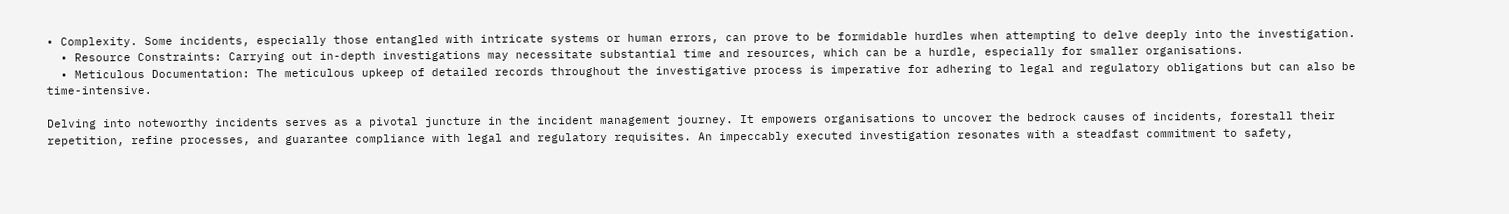• Complexity. Some incidents, especially those entangled with intricate systems or human errors, can prove to be formidable hurdles when attempting to delve deeply into the investigation.
  • Resource Constraints: Carrying out in-depth investigations may necessitate substantial time and resources, which can be a hurdle, especially for smaller organisations.
  • Meticulous Documentation: The meticulous upkeep of detailed records throughout the investigative process is imperative for adhering to legal and regulatory obligations but can also be time-intensive.

Delving into noteworthy incidents serves as a pivotal juncture in the incident management journey. It empowers organisations to uncover the bedrock causes of incidents, forestall their repetition, refine processes, and guarantee compliance with legal and regulatory requisites. An impeccably executed investigation resonates with a steadfast commitment to safety,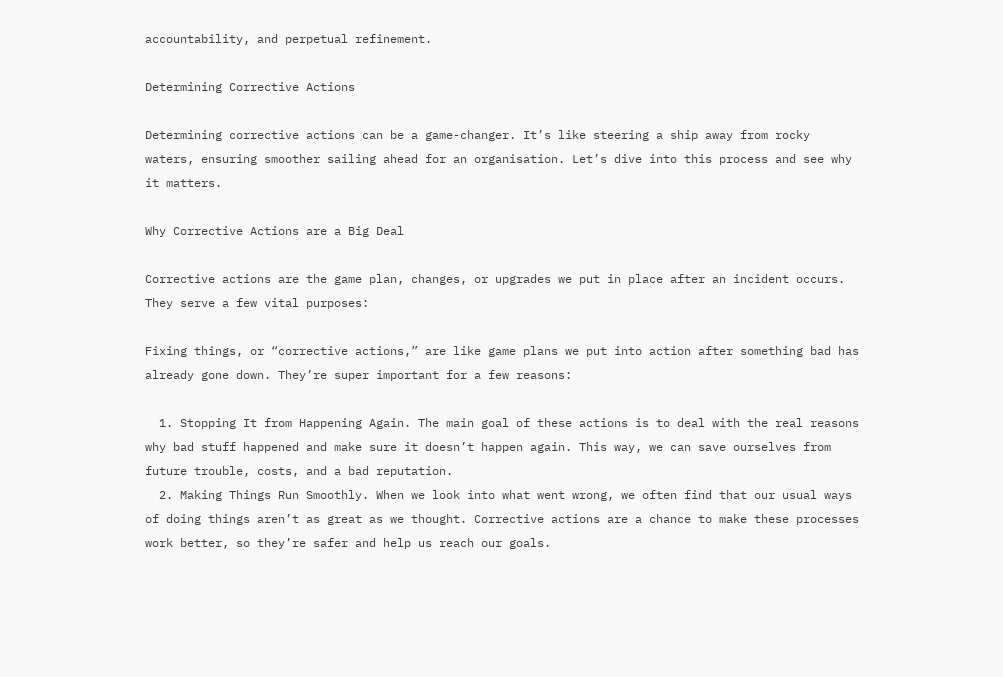accountability, and perpetual refinement.

Determining Corrective Actions

Determining corrective actions can be a game-changer. It’s like steering a ship away from rocky waters, ensuring smoother sailing ahead for an organisation. Let’s dive into this process and see why it matters.

Why Corrective Actions are a Big Deal

Corrective actions are the game plan, changes, or upgrades we put in place after an incident occurs. They serve a few vital purposes:

Fixing things, or “corrective actions,” are like game plans we put into action after something bad has already gone down. They’re super important for a few reasons:

  1. Stopping It from Happening Again. The main goal of these actions is to deal with the real reasons why bad stuff happened and make sure it doesn’t happen again. This way, we can save ourselves from future trouble, costs, and a bad reputation.
  2. Making Things Run Smoothly. When we look into what went wrong, we often find that our usual ways of doing things aren’t as great as we thought. Corrective actions are a chance to make these processes work better, so they’re safer and help us reach our goals.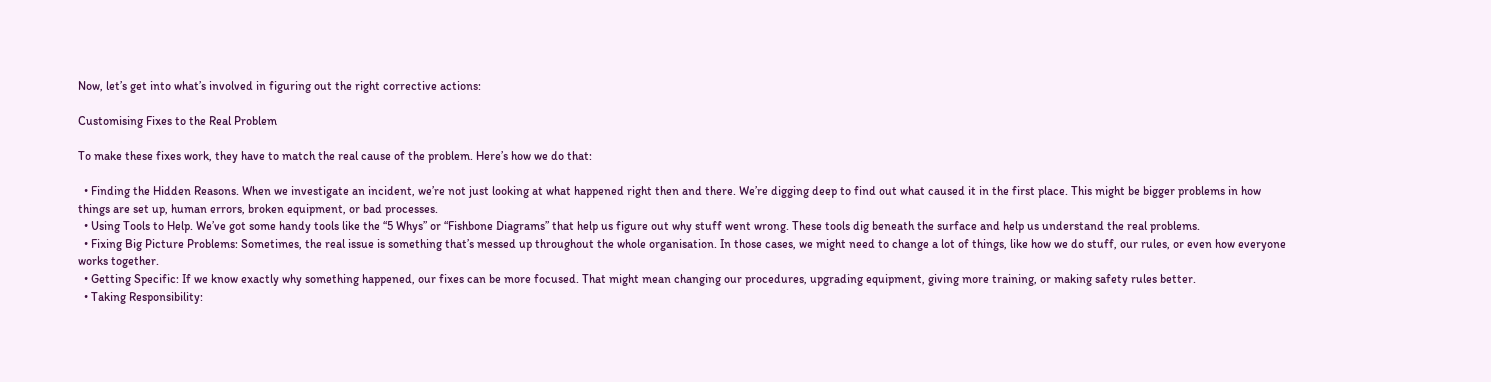Now, let’s get into what’s involved in figuring out the right corrective actions:

Customising Fixes to the Real Problem

To make these fixes work, they have to match the real cause of the problem. Here’s how we do that:

  • Finding the Hidden Reasons. When we investigate an incident, we’re not just looking at what happened right then and there. We’re digging deep to find out what caused it in the first place. This might be bigger problems in how things are set up, human errors, broken equipment, or bad processes.
  • Using Tools to Help. We’ve got some handy tools like the “5 Whys” or “Fishbone Diagrams” that help us figure out why stuff went wrong. These tools dig beneath the surface and help us understand the real problems.
  • Fixing Big Picture Problems: Sometimes, the real issue is something that’s messed up throughout the whole organisation. In those cases, we might need to change a lot of things, like how we do stuff, our rules, or even how everyone works together.
  • Getting Specific: If we know exactly why something happened, our fixes can be more focused. That might mean changing our procedures, upgrading equipment, giving more training, or making safety rules better.
  • Taking Responsibility: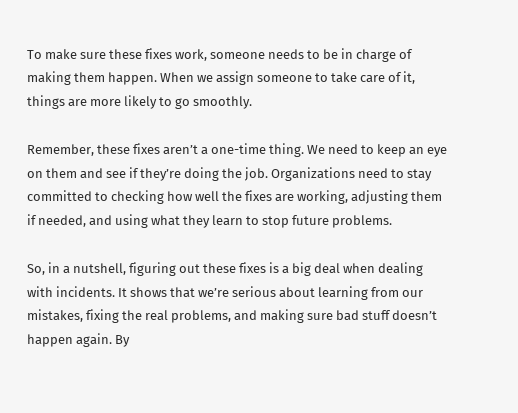To make sure these fixes work, someone needs to be in charge of making them happen. When we assign someone to take care of it, things are more likely to go smoothly.

Remember, these fixes aren’t a one-time thing. We need to keep an eye on them and see if they’re doing the job. Organizations need to stay committed to checking how well the fixes are working, adjusting them if needed, and using what they learn to stop future problems.

So, in a nutshell, figuring out these fixes is a big deal when dealing with incidents. It shows that we’re serious about learning from our mistakes, fixing the real problems, and making sure bad stuff doesn’t happen again. By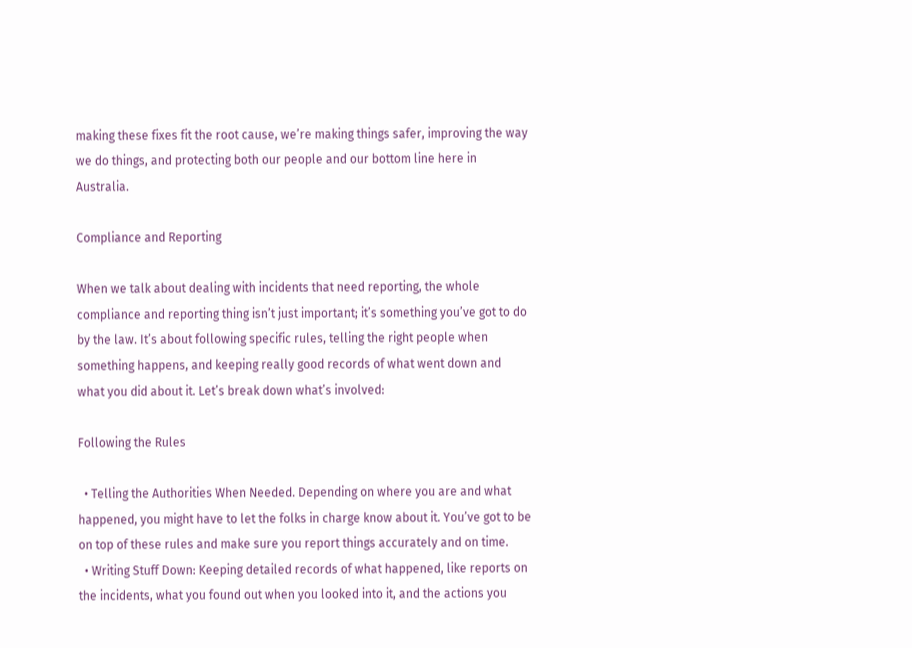making these fixes fit the root cause, we’re making things safer, improving the way we do things, and protecting both our people and our bottom line here in Australia.

Compliance and Reporting

When we talk about dealing with incidents that need reporting, the whole compliance and reporting thing isn’t just important; it’s something you’ve got to do by the law. It’s about following specific rules, telling the right people when something happens, and keeping really good records of what went down and what you did about it. Let’s break down what’s involved:

Following the Rules

  • Telling the Authorities When Needed. Depending on where you are and what happened, you might have to let the folks in charge know about it. You’ve got to be on top of these rules and make sure you report things accurately and on time.
  • Writing Stuff Down: Keeping detailed records of what happened, like reports on the incidents, what you found out when you looked into it, and the actions you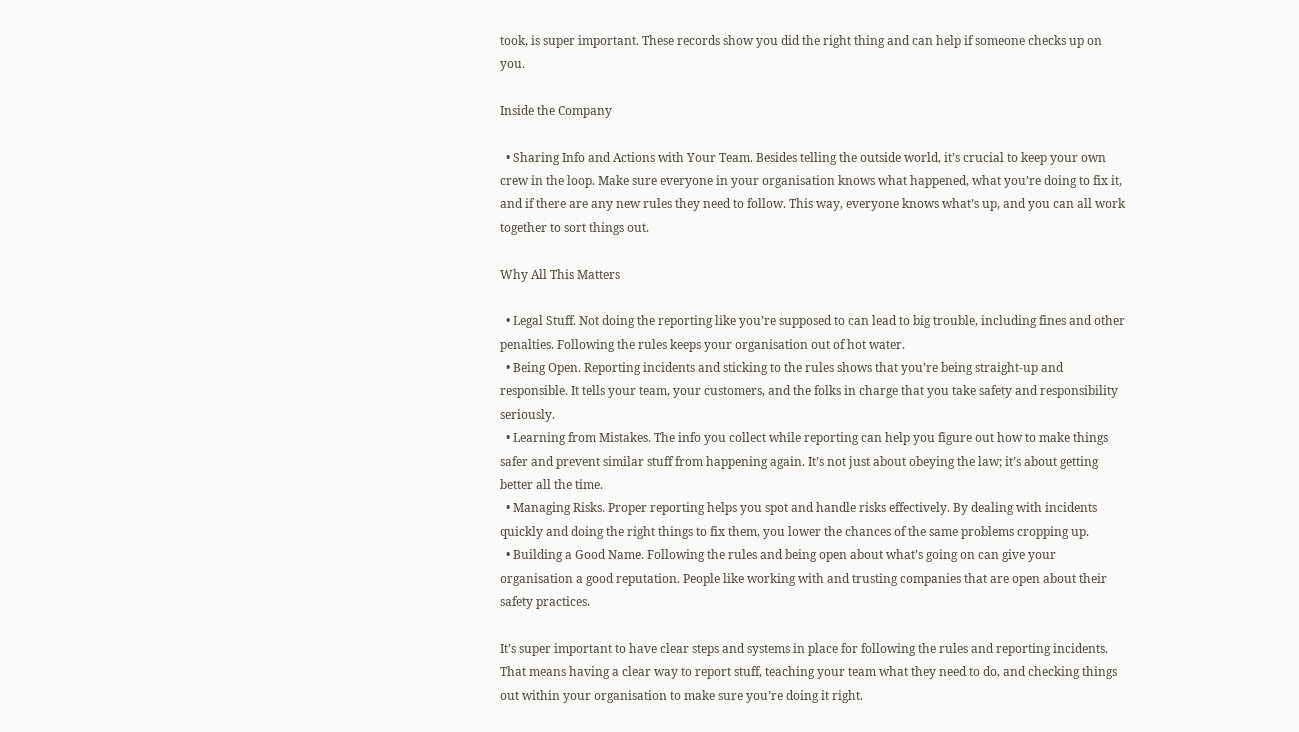took, is super important. These records show you did the right thing and can help if someone checks up on you.

Inside the Company

  • Sharing Info and Actions with Your Team. Besides telling the outside world, it’s crucial to keep your own crew in the loop. Make sure everyone in your organisation knows what happened, what you’re doing to fix it, and if there are any new rules they need to follow. This way, everyone knows what’s up, and you can all work together to sort things out.

Why All This Matters

  • Legal Stuff. Not doing the reporting like you’re supposed to can lead to big trouble, including fines and other penalties. Following the rules keeps your organisation out of hot water.
  • Being Open. Reporting incidents and sticking to the rules shows that you’re being straight-up and responsible. It tells your team, your customers, and the folks in charge that you take safety and responsibility seriously.
  • Learning from Mistakes. The info you collect while reporting can help you figure out how to make things safer and prevent similar stuff from happening again. It’s not just about obeying the law; it’s about getting better all the time.
  • Managing Risks. Proper reporting helps you spot and handle risks effectively. By dealing with incidents quickly and doing the right things to fix them, you lower the chances of the same problems cropping up.
  • Building a Good Name. Following the rules and being open about what’s going on can give your organisation a good reputation. People like working with and trusting companies that are open about their safety practices.

It’s super important to have clear steps and systems in place for following the rules and reporting incidents. That means having a clear way to report stuff, teaching your team what they need to do, and checking things out within your organisation to make sure you’re doing it right.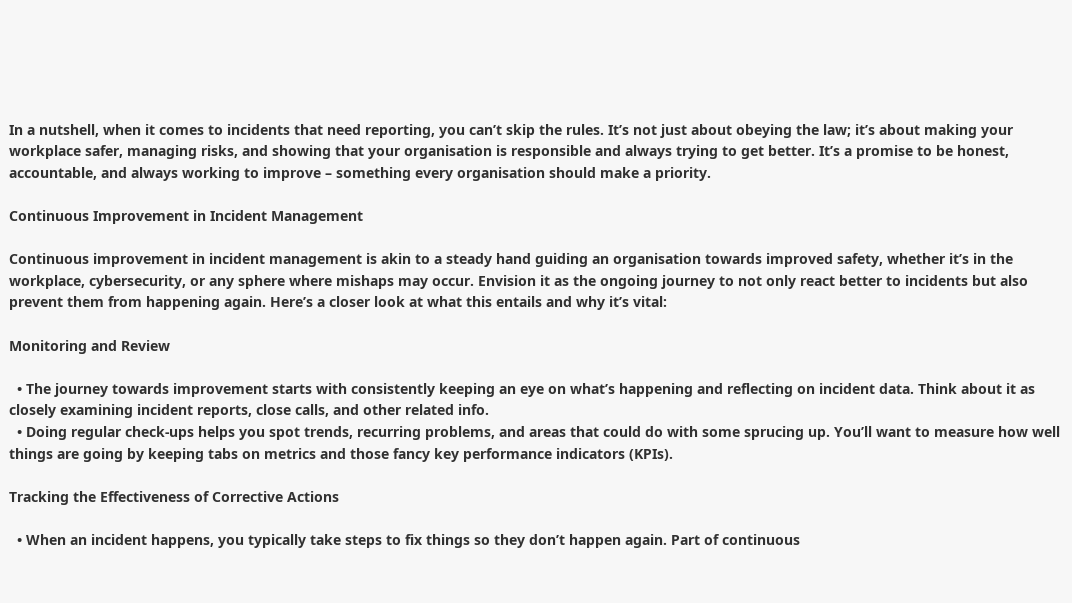In a nutshell, when it comes to incidents that need reporting, you can’t skip the rules. It’s not just about obeying the law; it’s about making your workplace safer, managing risks, and showing that your organisation is responsible and always trying to get better. It’s a promise to be honest, accountable, and always working to improve – something every organisation should make a priority.

Continuous Improvement in Incident Management

Continuous improvement in incident management is akin to a steady hand guiding an organisation towards improved safety, whether it’s in the workplace, cybersecurity, or any sphere where mishaps may occur. Envision it as the ongoing journey to not only react better to incidents but also prevent them from happening again. Here’s a closer look at what this entails and why it’s vital:

Monitoring and Review

  • The journey towards improvement starts with consistently keeping an eye on what’s happening and reflecting on incident data. Think about it as closely examining incident reports, close calls, and other related info.
  • Doing regular check-ups helps you spot trends, recurring problems, and areas that could do with some sprucing up. You’ll want to measure how well things are going by keeping tabs on metrics and those fancy key performance indicators (KPIs).

Tracking the Effectiveness of Corrective Actions

  • When an incident happens, you typically take steps to fix things so they don’t happen again. Part of continuous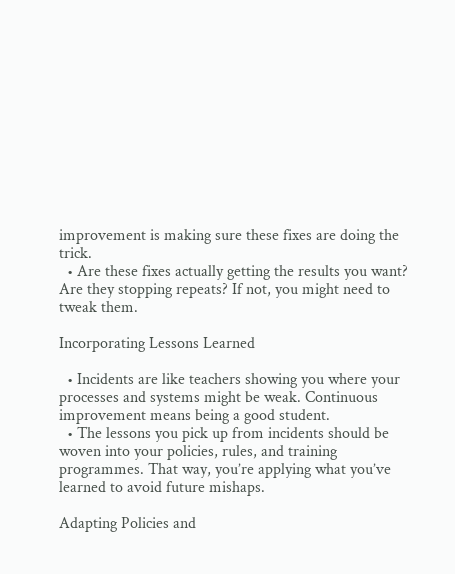improvement is making sure these fixes are doing the trick.
  • Are these fixes actually getting the results you want? Are they stopping repeats? If not, you might need to tweak them.

Incorporating Lessons Learned

  • Incidents are like teachers showing you where your processes and systems might be weak. Continuous improvement means being a good student.
  • The lessons you pick up from incidents should be woven into your policies, rules, and training programmes. That way, you’re applying what you’ve learned to avoid future mishaps.

Adapting Policies and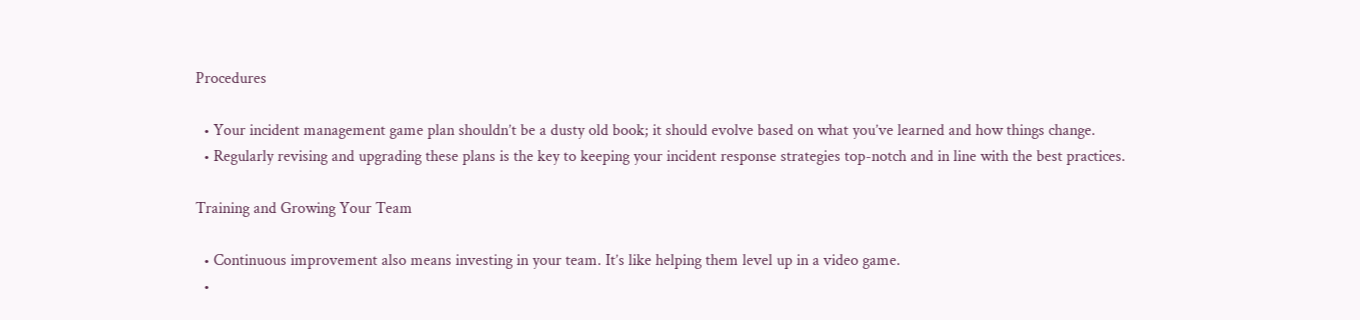Procedures

  • Your incident management game plan shouldn’t be a dusty old book; it should evolve based on what you’ve learned and how things change.
  • Regularly revising and upgrading these plans is the key to keeping your incident response strategies top-notch and in line with the best practices.

Training and Growing Your Team

  • Continuous improvement also means investing in your team. It’s like helping them level up in a video game.
  •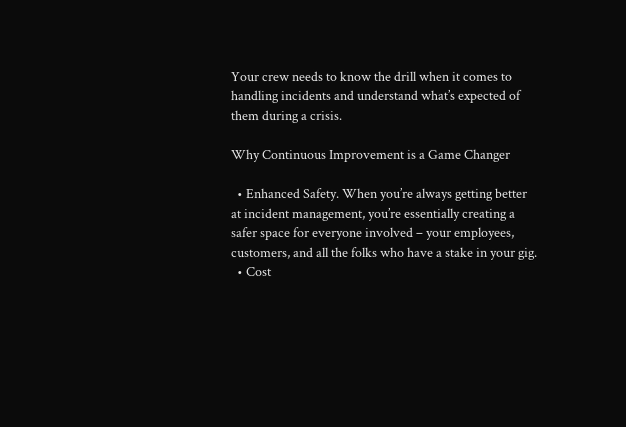Your crew needs to know the drill when it comes to handling incidents and understand what’s expected of them during a crisis.

Why Continuous Improvement is a Game Changer

  • Enhanced Safety. When you’re always getting better at incident management, you’re essentially creating a safer space for everyone involved – your employees, customers, and all the folks who have a stake in your gig.
  • Cost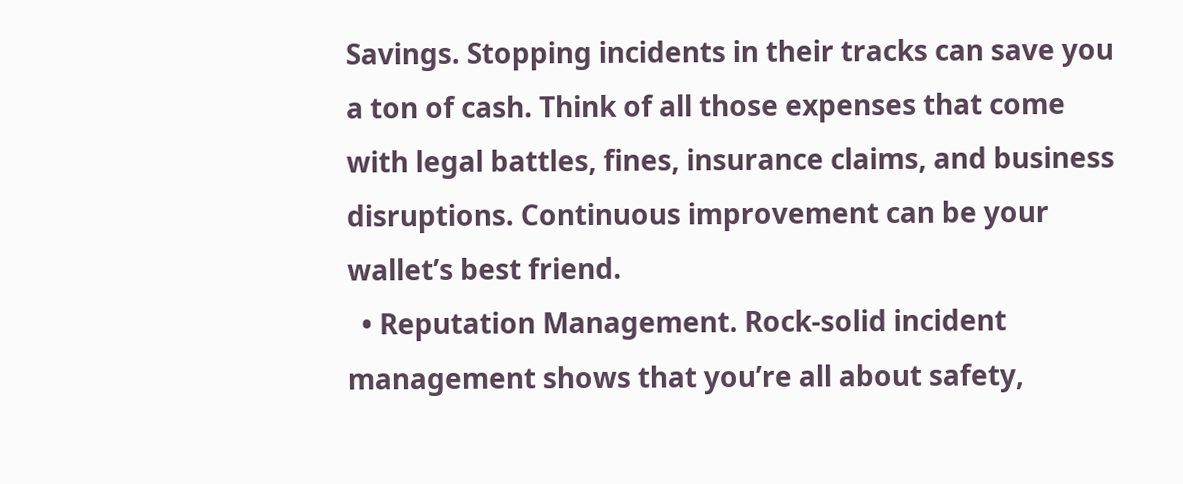Savings. Stopping incidents in their tracks can save you a ton of cash. Think of all those expenses that come with legal battles, fines, insurance claims, and business disruptions. Continuous improvement can be your wallet’s best friend.
  • Reputation Management. Rock-solid incident management shows that you’re all about safety,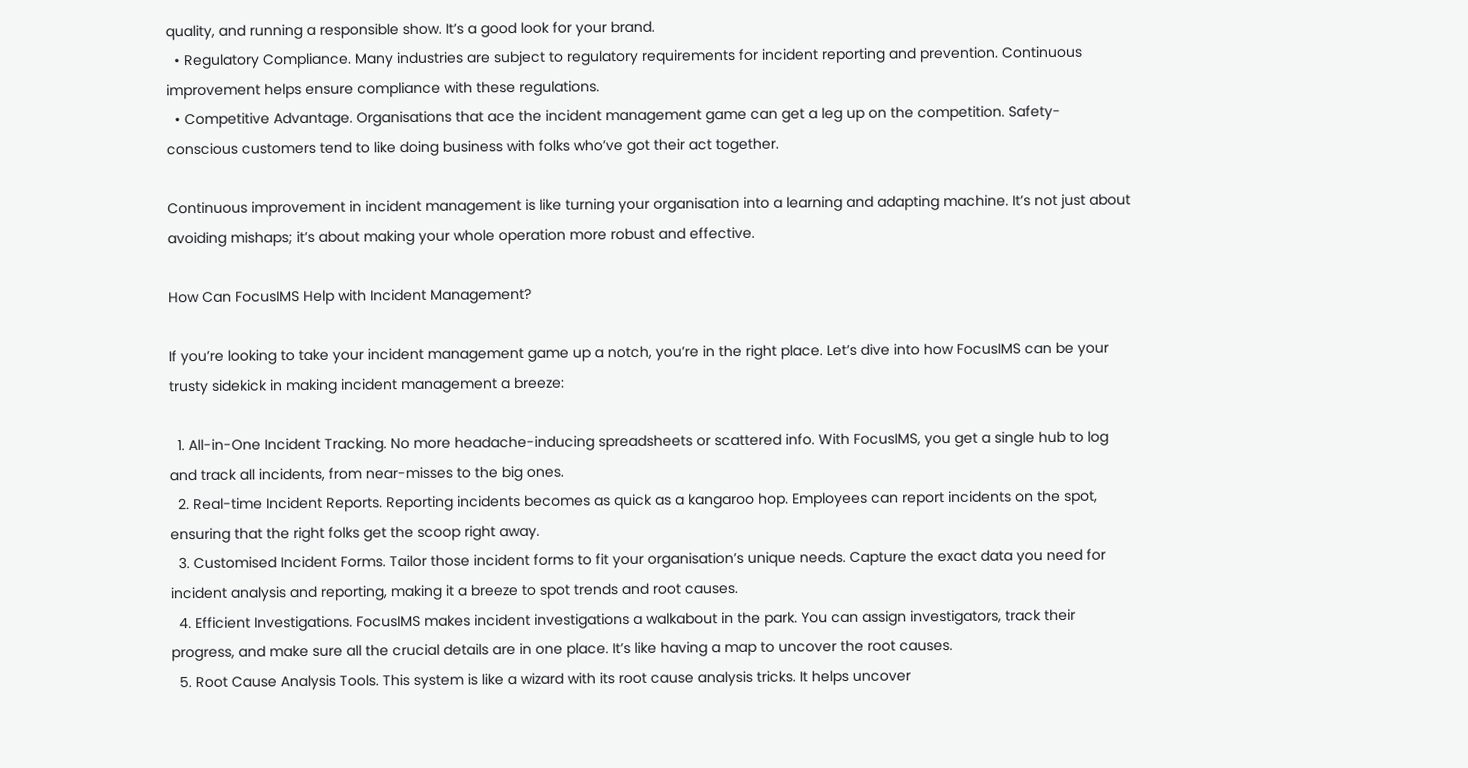quality, and running a responsible show. It’s a good look for your brand.
  • Regulatory Compliance. Many industries are subject to regulatory requirements for incident reporting and prevention. Continuous improvement helps ensure compliance with these regulations.
  • Competitive Advantage. Organisations that ace the incident management game can get a leg up on the competition. Safety-conscious customers tend to like doing business with folks who’ve got their act together.

Continuous improvement in incident management is like turning your organisation into a learning and adapting machine. It’s not just about avoiding mishaps; it’s about making your whole operation more robust and effective.

How Can FocusIMS Help with Incident Management?

If you’re looking to take your incident management game up a notch, you’re in the right place. Let’s dive into how FocusIMS can be your trusty sidekick in making incident management a breeze:

  1. All-in-One Incident Tracking. No more headache-inducing spreadsheets or scattered info. With FocusIMS, you get a single hub to log and track all incidents, from near-misses to the big ones.
  2. Real-time Incident Reports. Reporting incidents becomes as quick as a kangaroo hop. Employees can report incidents on the spot, ensuring that the right folks get the scoop right away.
  3. Customised Incident Forms. Tailor those incident forms to fit your organisation’s unique needs. Capture the exact data you need for incident analysis and reporting, making it a breeze to spot trends and root causes.
  4. Efficient Investigations. FocusIMS makes incident investigations a walkabout in the park. You can assign investigators, track their progress, and make sure all the crucial details are in one place. It’s like having a map to uncover the root causes.
  5. Root Cause Analysis Tools. This system is like a wizard with its root cause analysis tricks. It helps uncover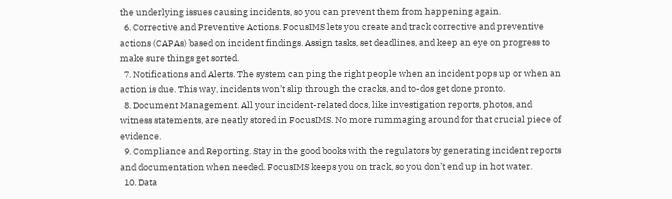the underlying issues causing incidents, so you can prevent them from happening again.
  6. Corrective and Preventive Actions. FocusIMS lets you create and track corrective and preventive actions (CAPAs) based on incident findings. Assign tasks, set deadlines, and keep an eye on progress to make sure things get sorted.
  7. Notifications and Alerts. The system can ping the right people when an incident pops up or when an action is due. This way, incidents won’t slip through the cracks, and to-dos get done pronto.
  8. Document Management. All your incident-related docs, like investigation reports, photos, and witness statements, are neatly stored in FocusIMS. No more rummaging around for that crucial piece of evidence.
  9. Compliance and Reporting. Stay in the good books with the regulators by generating incident reports and documentation when needed. FocusIMS keeps you on track, so you don’t end up in hot water.
  10. Data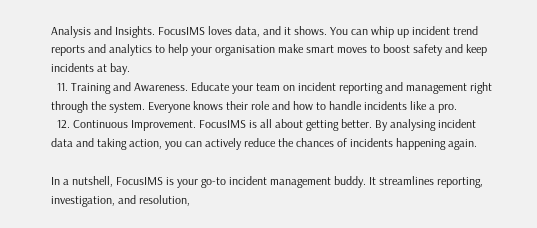Analysis and Insights. FocusIMS loves data, and it shows. You can whip up incident trend reports and analytics to help your organisation make smart moves to boost safety and keep incidents at bay.
  11. Training and Awareness. Educate your team on incident reporting and management right through the system. Everyone knows their role and how to handle incidents like a pro.
  12. Continuous Improvement. FocusIMS is all about getting better. By analysing incident data and taking action, you can actively reduce the chances of incidents happening again.

In a nutshell, FocusIMS is your go-to incident management buddy. It streamlines reporting, investigation, and resolution,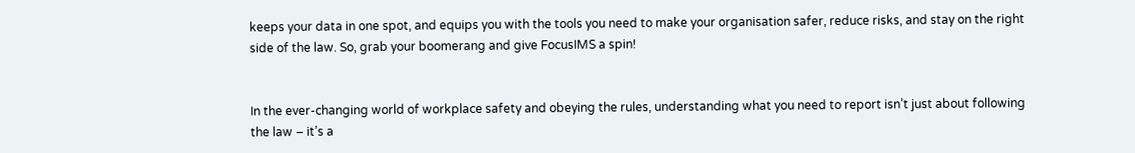keeps your data in one spot, and equips you with the tools you need to make your organisation safer, reduce risks, and stay on the right side of the law. So, grab your boomerang and give FocusIMS a spin!


In the ever-changing world of workplace safety and obeying the rules, understanding what you need to report isn’t just about following the law – it’s a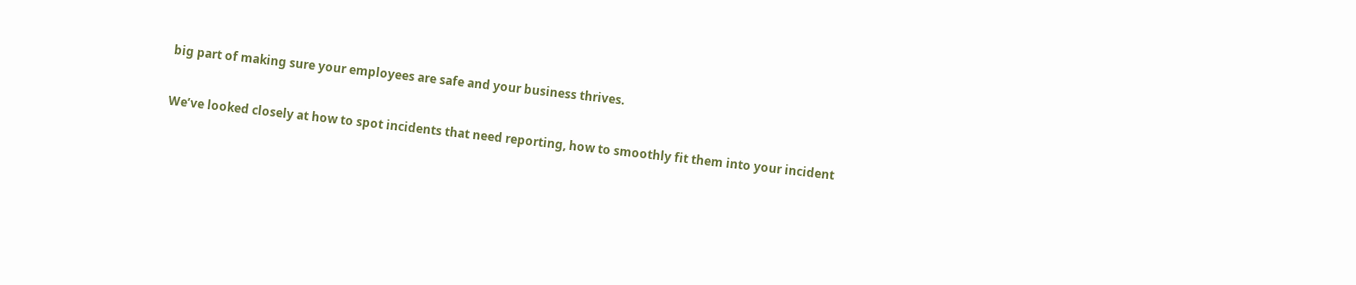big part of making sure your employees are safe and your business thrives.

We’ve looked closely at how to spot incidents that need reporting, how to smoothly fit them into your incident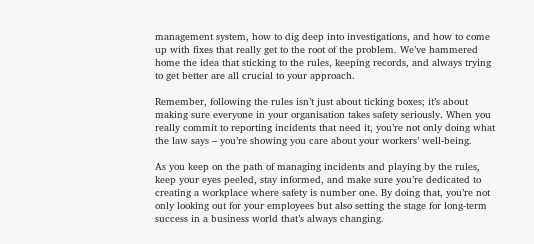management system, how to dig deep into investigations, and how to come up with fixes that really get to the root of the problem. We’ve hammered home the idea that sticking to the rules, keeping records, and always trying to get better are all crucial to your approach.

Remember, following the rules isn’t just about ticking boxes; it’s about making sure everyone in your organisation takes safety seriously. When you really commit to reporting incidents that need it, you’re not only doing what the law says – you’re showing you care about your workers’ well-being.

As you keep on the path of managing incidents and playing by the rules, keep your eyes peeled, stay informed, and make sure you’re dedicated to creating a workplace where safety is number one. By doing that, you’re not only looking out for your employees but also setting the stage for long-term success in a business world that’s always changing.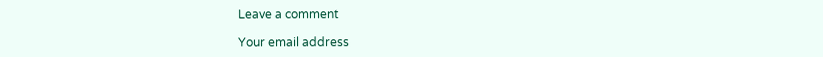Leave a comment

Your email address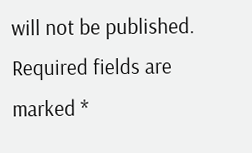will not be published. Required fields are marked *